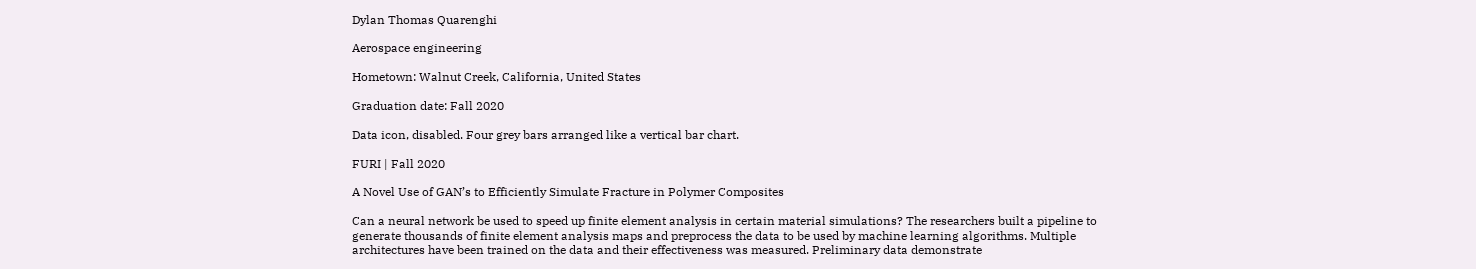Dylan Thomas Quarenghi

Aerospace engineering

Hometown: Walnut Creek, California, United States

Graduation date: Fall 2020

Data icon, disabled. Four grey bars arranged like a vertical bar chart.

FURI | Fall 2020

A Novel Use of GAN’s to Efficiently Simulate Fracture in Polymer Composites

Can a neural network be used to speed up finite element analysis in certain material simulations? The researchers built a pipeline to generate thousands of finite element analysis maps and preprocess the data to be used by machine learning algorithms. Multiple architectures have been trained on the data and their effectiveness was measured. Preliminary data demonstrate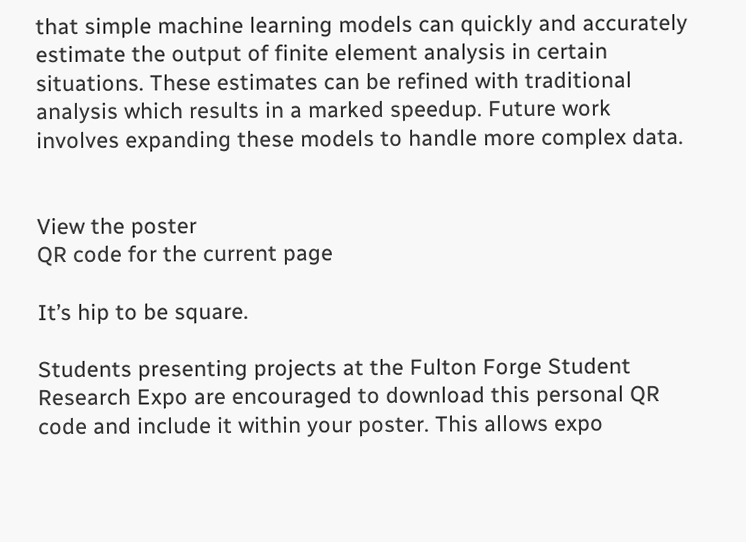that simple machine learning models can quickly and accurately estimate the output of finite element analysis in certain situations. These estimates can be refined with traditional analysis which results in a marked speedup. Future work involves expanding these models to handle more complex data.


View the poster
QR code for the current page

It’s hip to be square.

Students presenting projects at the Fulton Forge Student Research Expo are encouraged to download this personal QR code and include it within your poster. This allows expo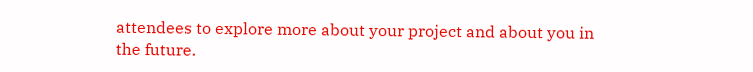attendees to explore more about your project and about you in the future.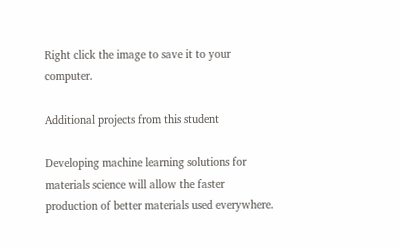Right click the image to save it to your computer.

Additional projects from this student

Developing machine learning solutions for materials science will allow the faster production of better materials used everywhere.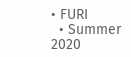• FURI
  • Summer 2020